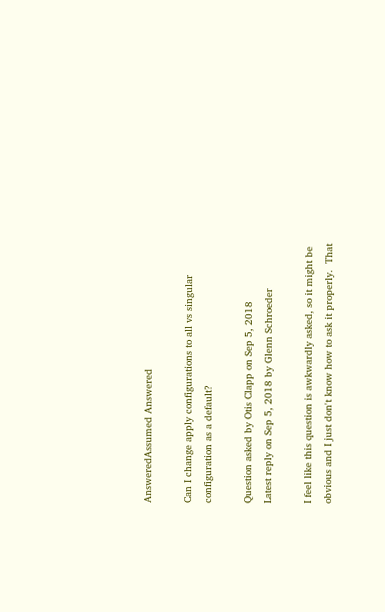AnsweredAssumed Answered

Can I change apply configurations to all vs singular configuration as a default?

Question asked by Otis Clapp on Sep 5, 2018
Latest reply on Sep 5, 2018 by Glenn Schroeder

I feel like this question is awkwardly asked, so it might be obvious and I just don't know how to ask it properly.  That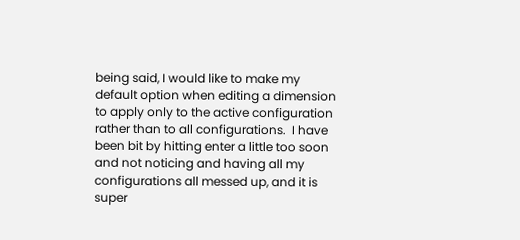being said, I would like to make my default option when editing a dimension to apply only to the active configuration rather than to all configurations.  I have been bit by hitting enter a little too soon and not noticing and having all my configurations all messed up, and it is super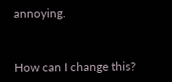annoying.


How can I change this?